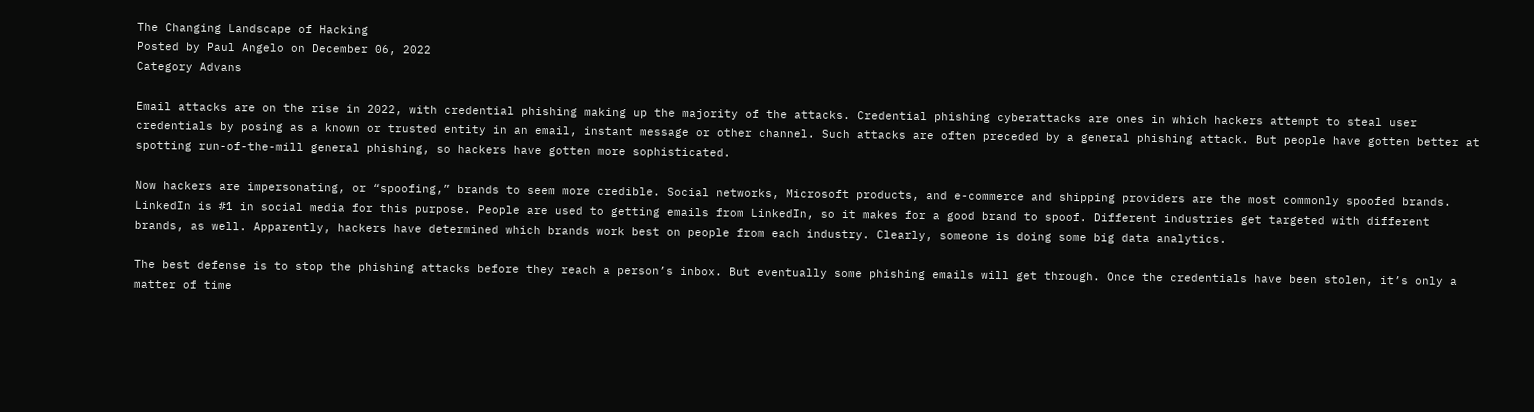The Changing Landscape of Hacking
Posted by Paul Angelo on December 06, 2022
Category Advans

Email attacks are on the rise in 2022, with credential phishing making up the majority of the attacks. Credential phishing cyberattacks are ones in which hackers attempt to steal user credentials by posing as a known or trusted entity in an email, instant message or other channel. Such attacks are often preceded by a general phishing attack. But people have gotten better at spotting run-of-the-mill general phishing, so hackers have gotten more sophisticated.

Now hackers are impersonating, or “spoofing,” brands to seem more credible. Social networks, Microsoft products, and e-commerce and shipping providers are the most commonly spoofed brands. LinkedIn is #1 in social media for this purpose. People are used to getting emails from LinkedIn, so it makes for a good brand to spoof. Different industries get targeted with different brands, as well. Apparently, hackers have determined which brands work best on people from each industry. Clearly, someone is doing some big data analytics.

The best defense is to stop the phishing attacks before they reach a person’s inbox. But eventually some phishing emails will get through. Once the credentials have been stolen, it’s only a matter of time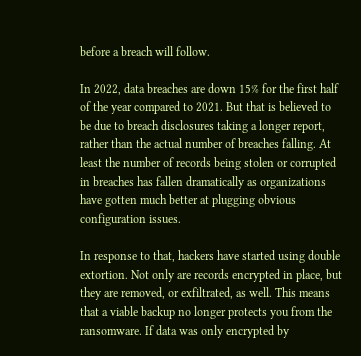before a breach will follow.

In 2022, data breaches are down 15% for the first half of the year compared to 2021. But that is believed to be due to breach disclosures taking a longer report, rather than the actual number of breaches falling. At least the number of records being stolen or corrupted in breaches has fallen dramatically as organizations have gotten much better at plugging obvious configuration issues.

In response to that, hackers have started using double extortion. Not only are records encrypted in place, but they are removed, or exfiltrated, as well. This means that a viable backup no longer protects you from the ransomware. If data was only encrypted by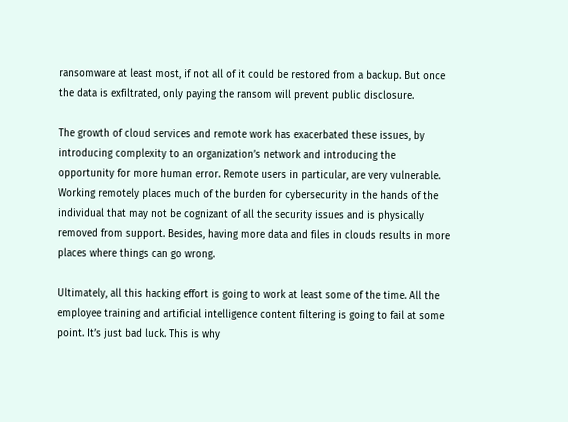ransomware at least most, if not all of it could be restored from a backup. But once the data is exfiltrated, only paying the ransom will prevent public disclosure.

The growth of cloud services and remote work has exacerbated these issues, by introducing complexity to an organization’s network and introducing the opportunity for more human error. Remote users in particular, are very vulnerable. Working remotely places much of the burden for cybersecurity in the hands of the individual that may not be cognizant of all the security issues and is physically removed from support. Besides, having more data and files in clouds results in more places where things can go wrong.

Ultimately, all this hacking effort is going to work at least some of the time. All the employee training and artificial intelligence content filtering is going to fail at some point. It’s just bad luck. This is why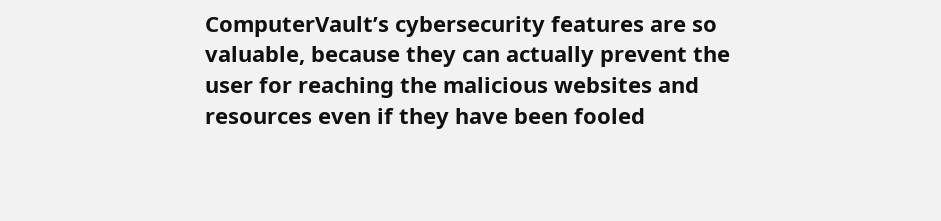ComputerVault’s cybersecurity features are so valuable, because they can actually prevent the user for reaching the malicious websites and resources even if they have been fooled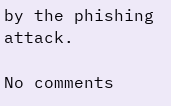by the phishing attack.

No comments